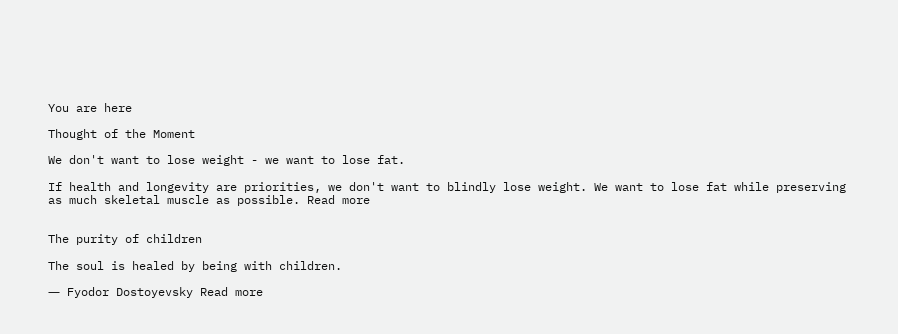You are here

Thought of the Moment

We don't want to lose weight - we want to lose fat.

If health and longevity are priorities, we don't want to blindly lose weight. We want to lose fat while preserving as much skeletal muscle as possible. Read more


The purity of children

The soul is healed by being with children.

― Fyodor Dostoyevsky Read more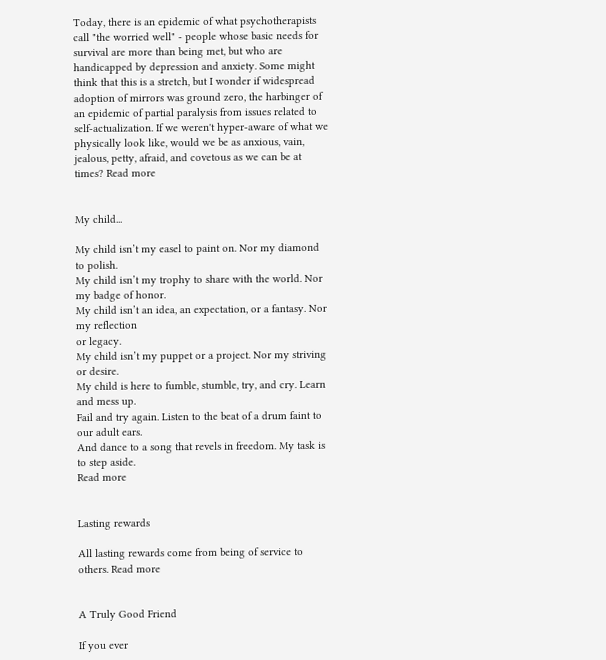Today, there is an epidemic of what psychotherapists call "the worried well" - people whose basic needs for survival are more than being met, but who are handicapped by depression and anxiety. Some might think that this is a stretch, but I wonder if widespread adoption of mirrors was ground zero, the harbinger of an epidemic of partial paralysis from issues related to self-actualization. If we weren't hyper-aware of what we physically look like, would we be as anxious, vain, jealous, petty, afraid, and covetous as we can be at times? Read more


My child...

My child isn’t my easel to paint on. Nor my diamond to polish.
My child isn’t my trophy to share with the world. Nor my badge of honor.
My child isn’t an idea, an expectation, or a fantasy. Nor my reflection
or legacy.
My child isn’t my puppet or a project. Nor my striving or desire.
My child is here to fumble, stumble, try, and cry. Learn and mess up.
Fail and try again. Listen to the beat of a drum faint to our adult ears.
And dance to a song that revels in freedom. My task is to step aside.
Read more


Lasting rewards

All lasting rewards come from being of service to others. Read more


A Truly Good Friend

If you ever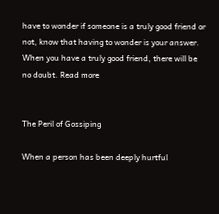have to wonder if someone is a truly good friend or not, know that having to wonder is your answer. When you have a truly good friend, there will be no doubt. Read more


The Peril of Gossiping

When a person has been deeply hurtful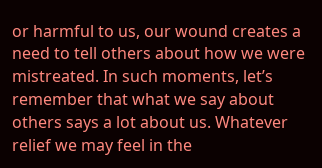or harmful to us, our wound creates a need to tell others about how we were mistreated. In such moments, let’s remember that what we say about others says a lot about us. Whatever relief we may feel in the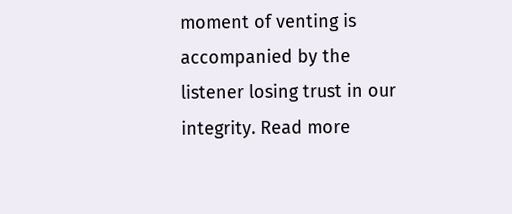moment of venting is accompanied by the listener losing trust in our integrity. Read more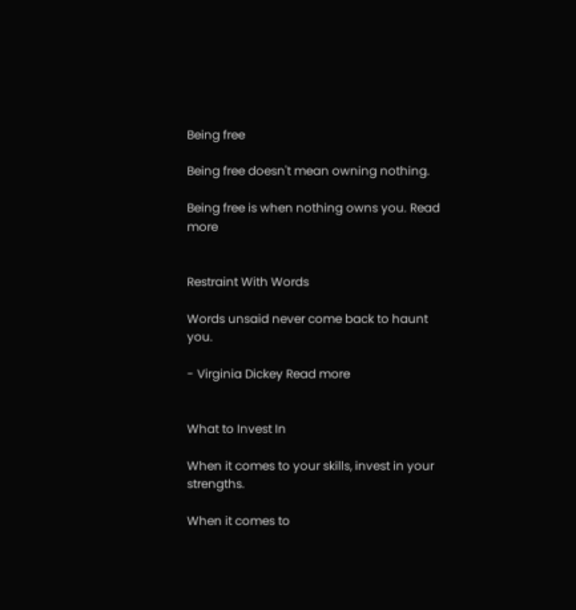Being free

Being free doesn't mean owning nothing.

Being free is when nothing owns you. Read more


Restraint With Words

Words unsaid never come back to haunt you.

- Virginia Dickey Read more


What to Invest In

When it comes to your skills, invest in your strengths.

When it comes to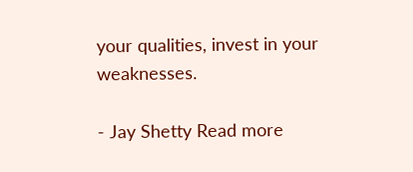your qualities, invest in your weaknesses.

- Jay Shetty Read more